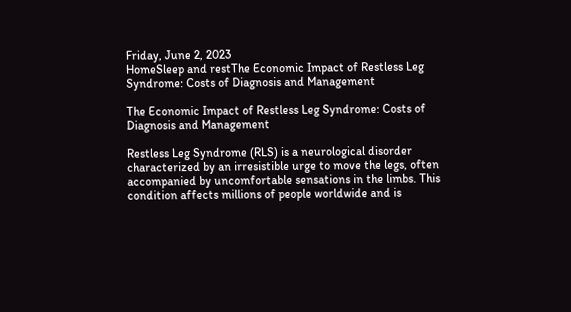Friday, June 2, 2023
HomeSleep and restThe Economic Impact of Restless Leg Syndrome: Costs of Diagnosis and Management

The Economic Impact of Restless Leg Syndrome: Costs of Diagnosis and Management

Restless Leg Syndrome (RLS) is a neurological disorder characterized by an irresistible urge to move the legs, often accompanied by uncomfortable sensations in the limbs. This condition affects millions of people worldwide and is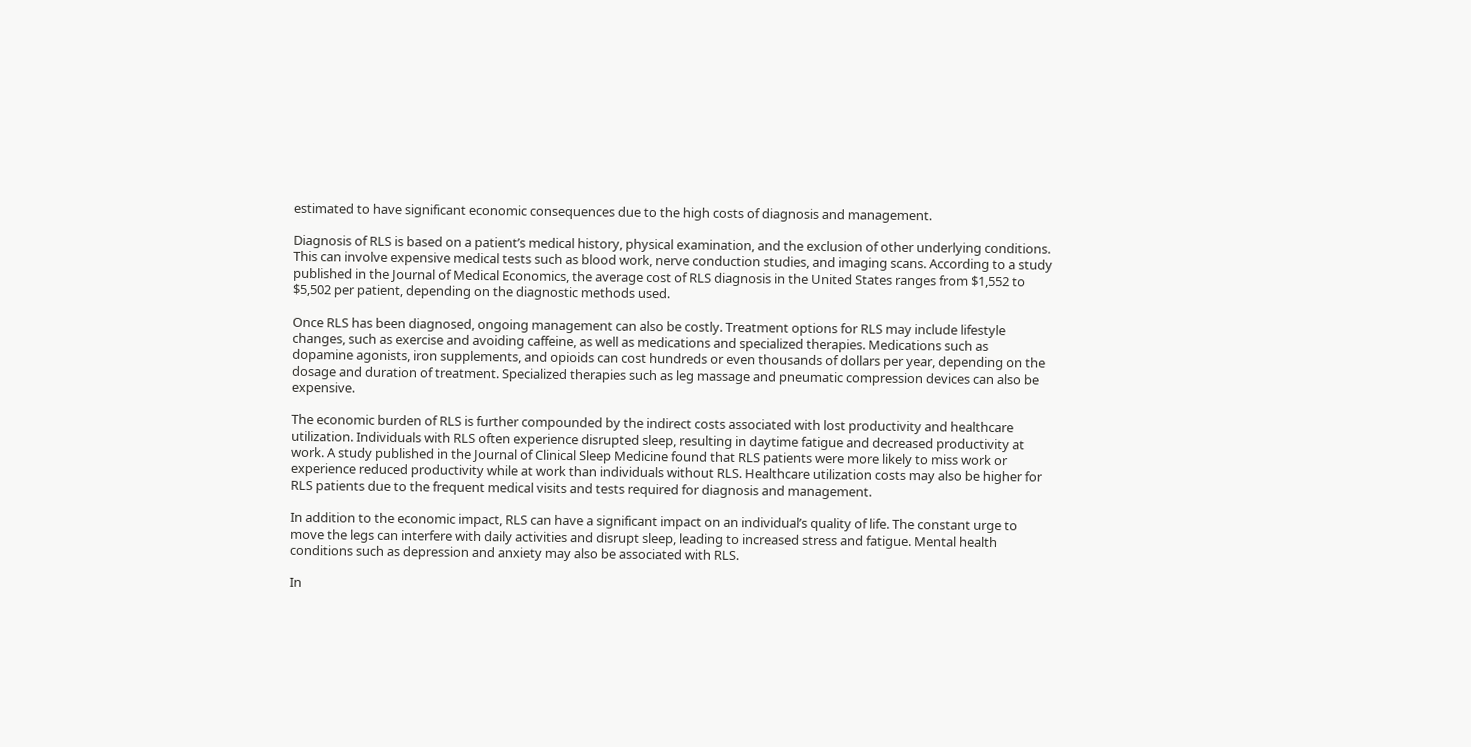estimated to have significant economic consequences due to the high costs of diagnosis and management.

Diagnosis of RLS is based on a patient’s medical history, physical examination, and the exclusion of other underlying conditions. This can involve expensive medical tests such as blood work, nerve conduction studies, and imaging scans. According to a study published in the Journal of Medical Economics, the average cost of RLS diagnosis in the United States ranges from $1,552 to $5,502 per patient, depending on the diagnostic methods used.

Once RLS has been diagnosed, ongoing management can also be costly. Treatment options for RLS may include lifestyle changes, such as exercise and avoiding caffeine, as well as medications and specialized therapies. Medications such as dopamine agonists, iron supplements, and opioids can cost hundreds or even thousands of dollars per year, depending on the dosage and duration of treatment. Specialized therapies such as leg massage and pneumatic compression devices can also be expensive.

The economic burden of RLS is further compounded by the indirect costs associated with lost productivity and healthcare utilization. Individuals with RLS often experience disrupted sleep, resulting in daytime fatigue and decreased productivity at work. A study published in the Journal of Clinical Sleep Medicine found that RLS patients were more likely to miss work or experience reduced productivity while at work than individuals without RLS. Healthcare utilization costs may also be higher for RLS patients due to the frequent medical visits and tests required for diagnosis and management.

In addition to the economic impact, RLS can have a significant impact on an individual’s quality of life. The constant urge to move the legs can interfere with daily activities and disrupt sleep, leading to increased stress and fatigue. Mental health conditions such as depression and anxiety may also be associated with RLS.

In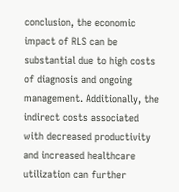conclusion, the economic impact of RLS can be substantial due to high costs of diagnosis and ongoing management. Additionally, the indirect costs associated with decreased productivity and increased healthcare utilization can further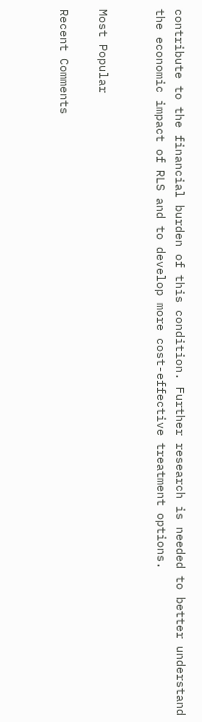contribute to the financial burden of this condition. Further research is needed to better understand the economic impact of RLS and to develop more cost-effective treatment options.


Most Popular

Recent Comments